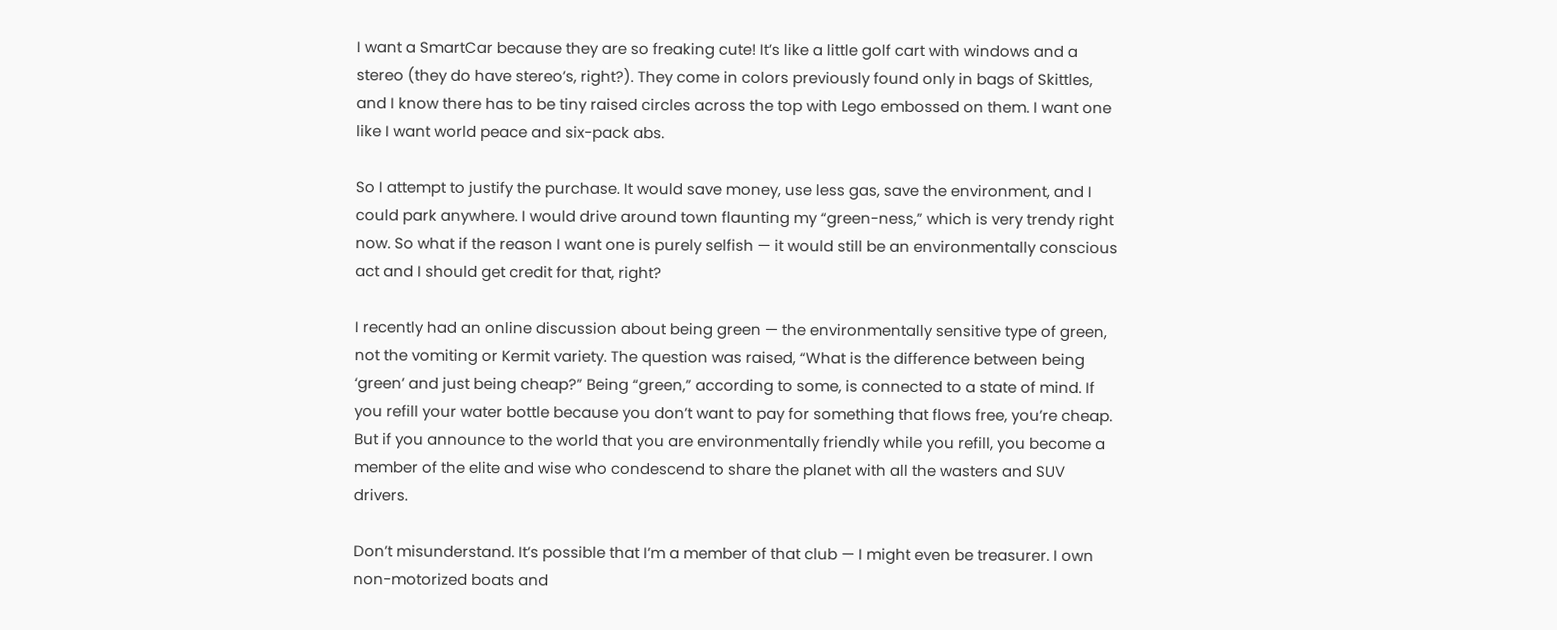I want a SmartCar because they are so freaking cute! It’s like a little golf cart with windows and a stereo (they do have stereo’s, right?). They come in colors previously found only in bags of Skittles, and I know there has to be tiny raised circles across the top with Lego embossed on them. I want one like I want world peace and six-pack abs.

So I attempt to justify the purchase. It would save money, use less gas, save the environment, and I could park anywhere. I would drive around town flaunting my “green-ness,” which is very trendy right now. So what if the reason I want one is purely selfish — it would still be an environmentally conscious act and I should get credit for that, right?

I recently had an online discussion about being green — the environmentally sensitive type of green, not the vomiting or Kermit variety. The question was raised, “What is the difference between being ‘green’ and just being cheap?” Being “green,” according to some, is connected to a state of mind. If you refill your water bottle because you don’t want to pay for something that flows free, you’re cheap. But if you announce to the world that you are environmentally friendly while you refill, you become a member of the elite and wise who condescend to share the planet with all the wasters and SUV drivers.

Don’t misunderstand. It’s possible that I’m a member of that club — I might even be treasurer. I own non-motorized boats and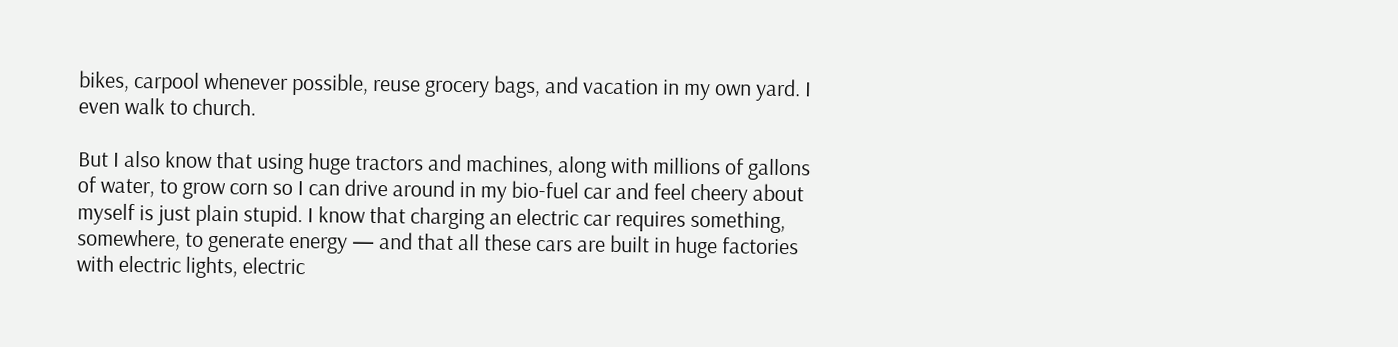bikes, carpool whenever possible, reuse grocery bags, and vacation in my own yard. I even walk to church.

But I also know that using huge tractors and machines, along with millions of gallons of water, to grow corn so I can drive around in my bio-fuel car and feel cheery about myself is just plain stupid. I know that charging an electric car requires something, somewhere, to generate energy — and that all these cars are built in huge factories with electric lights, electric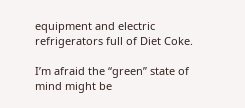equipment and electric refrigerators full of Diet Coke.

I’m afraid the “green” state of mind might be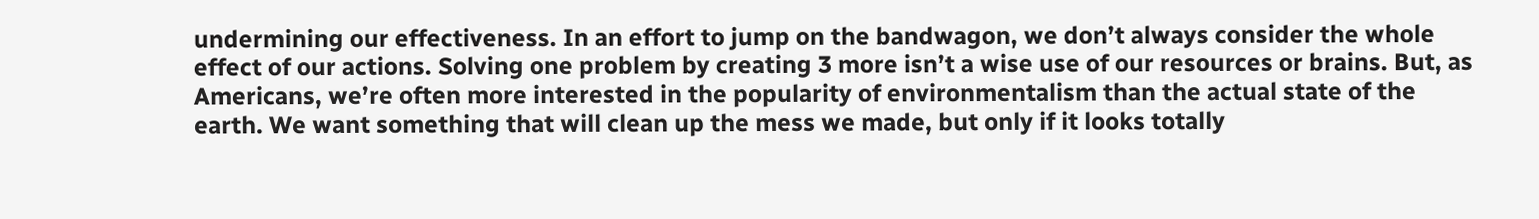undermining our effectiveness. In an effort to jump on the bandwagon, we don’t always consider the whole effect of our actions. Solving one problem by creating 3 more isn’t a wise use of our resources or brains. But, as Americans, we’re often more interested in the popularity of environmentalism than the actual state of the earth. We want something that will clean up the mess we made, but only if it looks totally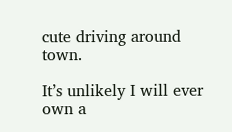cute driving around town.

It’s unlikely I will ever own a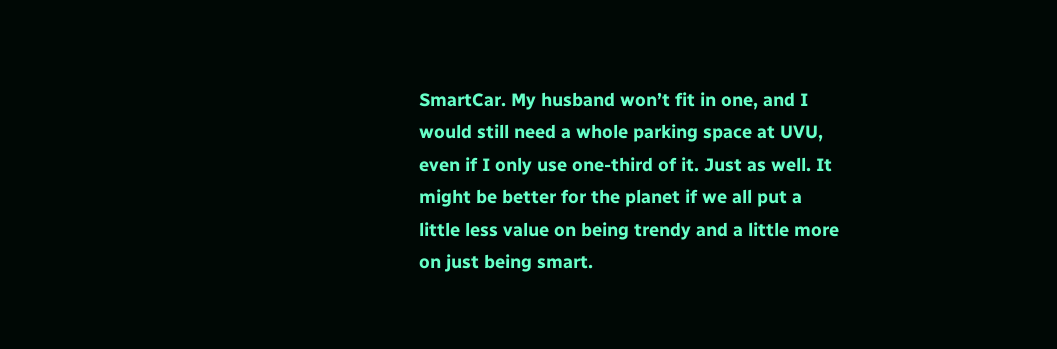SmartCar. My husband won’t fit in one, and I would still need a whole parking space at UVU, even if I only use one-third of it. Just as well. It might be better for the planet if we all put a little less value on being trendy and a little more on just being smart.